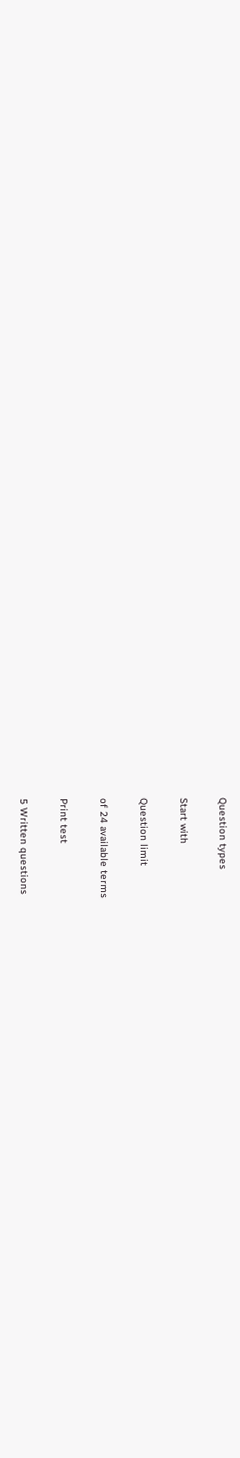Question types

Start with

Question limit

of 24 available terms

Print test

5 Written questions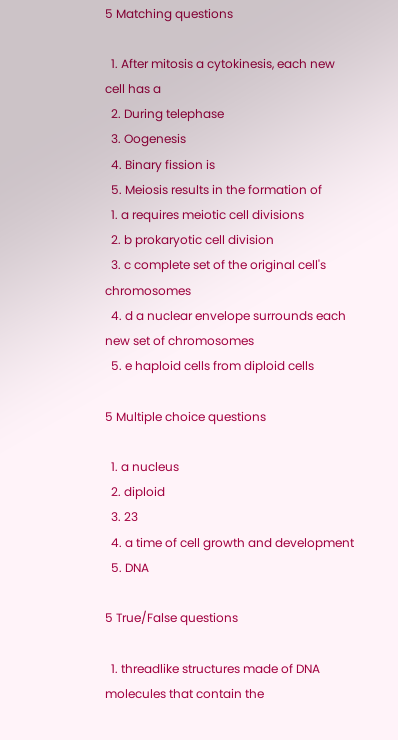5 Matching questions

  1. After mitosis a cytokinesis, each new cell has a
  2. During telephase
  3. Oogenesis
  4. Binary fission is
  5. Meiosis results in the formation of
  1. a requires meiotic cell divisions
  2. b prokaryotic cell division
  3. c complete set of the original cell's chromosomes
  4. d a nuclear envelope surrounds each new set of chromosomes
  5. e haploid cells from diploid cells

5 Multiple choice questions

  1. a nucleus
  2. diploid
  3. 23
  4. a time of cell growth and development
  5. DNA

5 True/False questions

  1. threadlike structures made of DNA molecules that contain the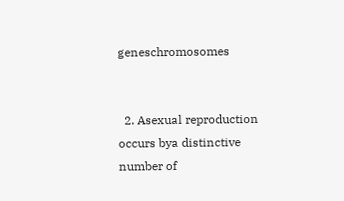geneschromosomes


  2. Asexual reproduction occurs bya distinctive number of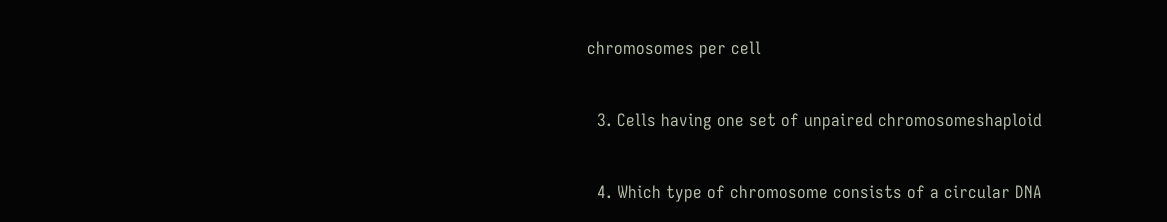chromosomes per cell


  3. Cells having one set of unpaired chromosomeshaploid


  4. Which type of chromosome consists of a circular DNA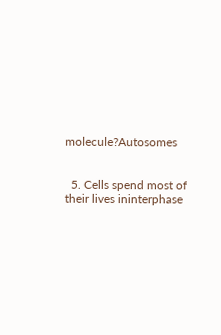molecule?Autosomes


  5. Cells spend most of their lives ininterphase